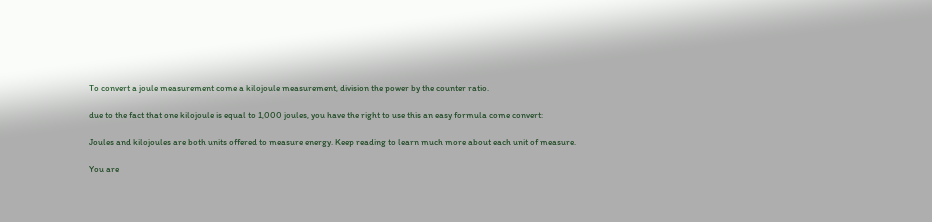To convert a joule measurement come a kilojoule measurement, division the power by the counter ratio.

due to the fact that one kilojoule is equal to 1,000 joules, you have the right to use this an easy formula come convert:

Joules and kilojoules are both units offered to measure energy. Keep reading to learn much more about each unit of measure.

You are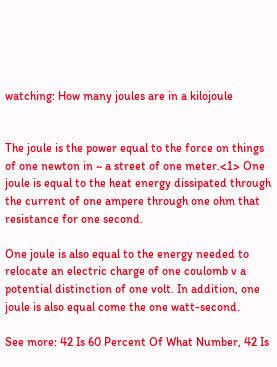watching: How many joules are in a kilojoule


The joule is the power equal to the force on things of one newton in ~ a street of one meter.<1> One joule is equal to the heat energy dissipated through the current of one ampere through one ohm that resistance for one second.

One joule is also equal to the energy needed to relocate an electric charge of one coulomb v a potential distinction of one volt. In addition, one joule is also equal come the one watt-second.

See more: 42 Is 60 Percent Of What Number, 42 Is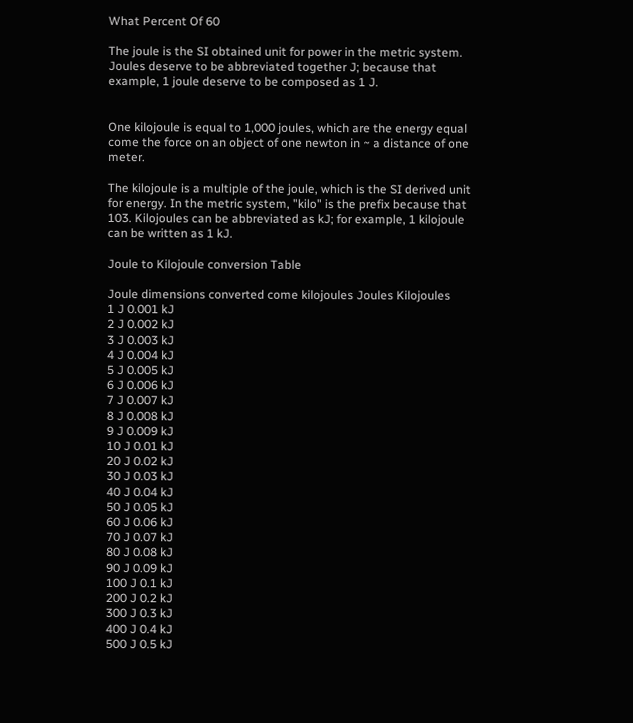What Percent Of 60

The joule is the SI obtained unit for power in the metric system. Joules deserve to be abbreviated together J; because that example, 1 joule deserve to be composed as 1 J.


One kilojoule is equal to 1,000 joules, which are the energy equal come the force on an object of one newton in ~ a distance of one meter.

The kilojoule is a multiple of the joule, which is the SI derived unit for energy. In the metric system, "kilo" is the prefix because that 103. Kilojoules can be abbreviated as kJ; for example, 1 kilojoule can be written as 1 kJ.

Joule to Kilojoule conversion Table

Joule dimensions converted come kilojoules Joules Kilojoules
1 J 0.001 kJ
2 J 0.002 kJ
3 J 0.003 kJ
4 J 0.004 kJ
5 J 0.005 kJ
6 J 0.006 kJ
7 J 0.007 kJ
8 J 0.008 kJ
9 J 0.009 kJ
10 J 0.01 kJ
20 J 0.02 kJ
30 J 0.03 kJ
40 J 0.04 kJ
50 J 0.05 kJ
60 J 0.06 kJ
70 J 0.07 kJ
80 J 0.08 kJ
90 J 0.09 kJ
100 J 0.1 kJ
200 J 0.2 kJ
300 J 0.3 kJ
400 J 0.4 kJ
500 J 0.5 kJ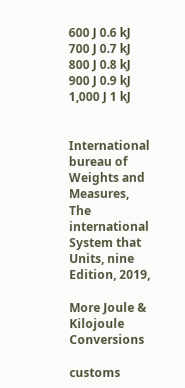600 J 0.6 kJ
700 J 0.7 kJ
800 J 0.8 kJ
900 J 0.9 kJ
1,000 J 1 kJ


International bureau of Weights and Measures, The international System that Units, nine Edition, 2019,

More Joule & Kilojoule Conversions

customs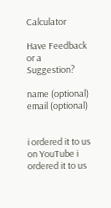Calculator

Have Feedback or a Suggestion?

name (optional)
email (optional)


i ordered it to us on YouTube i ordered it to us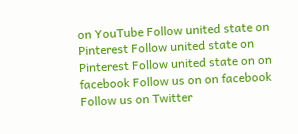on YouTube Follow united state on Pinterest Follow united state on Pinterest Follow united state on on facebook Follow us on on facebook Follow us on Twitter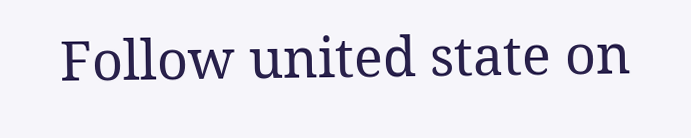Follow united state on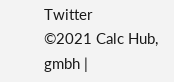Twitter
©2021 Calc Hub, gmbh |